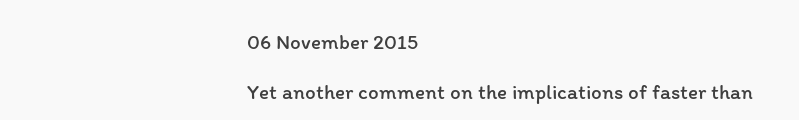06 November 2015

Yet another comment on the implications of faster than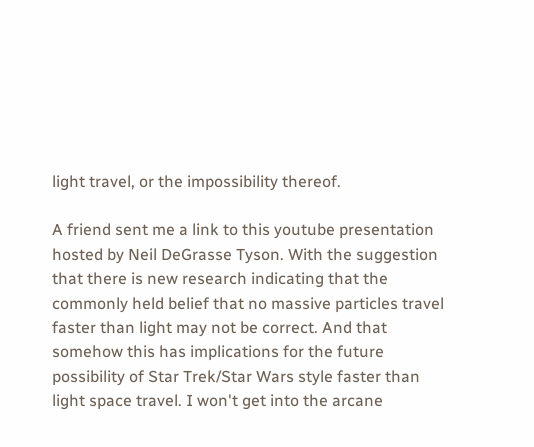light travel, or the impossibility thereof.

A friend sent me a link to this youtube presentation hosted by Neil DeGrasse Tyson. With the suggestion that there is new research indicating that the commonly held belief that no massive particles travel faster than light may not be correct. And that somehow this has implications for the future possibility of Star Trek/Star Wars style faster than light space travel. I won't get into the arcane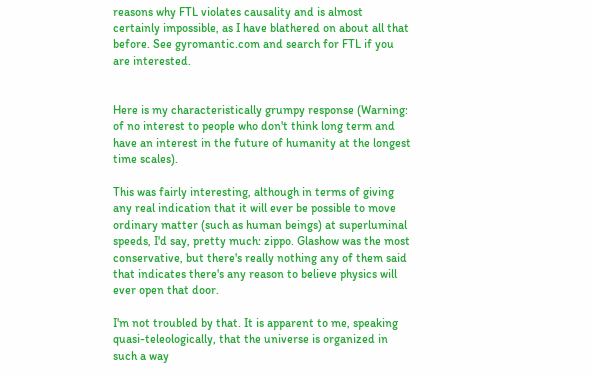reasons why FTL violates causality and is almost certainly impossible, as I have blathered on about all that before. See gyromantic.com and search for FTL if you are interested.


Here is my characteristically grumpy response (Warning: of no interest to people who don't think long term and have an interest in the future of humanity at the longest time scales).

This was fairly interesting, although in terms of giving any real indication that it will ever be possible to move ordinary matter (such as human beings) at superluminal speeds, I'd say, pretty much: zippo. Glashow was the most conservative, but there's really nothing any of them said that indicates there's any reason to believe physics will ever open that door.

I'm not troubled by that. It is apparent to me, speaking quasi-teleologically, that the universe is organized in such a way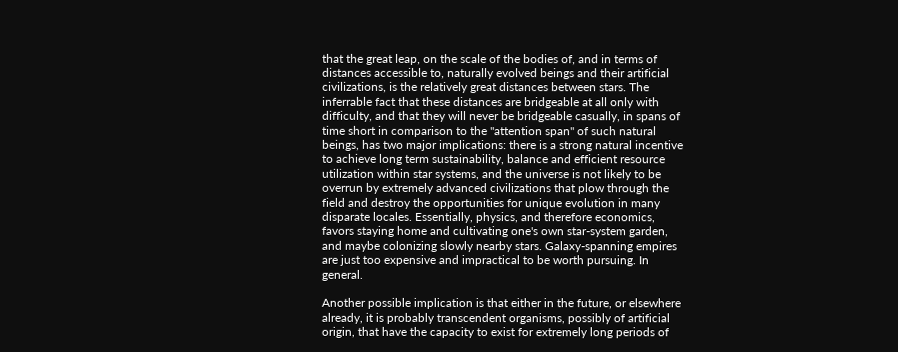that the great leap, on the scale of the bodies of, and in terms of distances accessible to, naturally evolved beings and their artificial civilizations, is the relatively great distances between stars. The inferrable fact that these distances are bridgeable at all only with difficulty, and that they will never be bridgeable casually, in spans of time short in comparison to the "attention span" of such natural beings, has two major implications: there is a strong natural incentive to achieve long term sustainability, balance and efficient resource utilization within star systems, and the universe is not likely to be overrun by extremely advanced civilizations that plow through the field and destroy the opportunities for unique evolution in many disparate locales. Essentially, physics, and therefore economics, favors staying home and cultivating one's own star-system garden, and maybe colonizing slowly nearby stars. Galaxy-spanning empires are just too expensive and impractical to be worth pursuing. In general.

Another possible implication is that either in the future, or elsewhere already, it is probably transcendent organisms, possibly of artificial origin, that have the capacity to exist for extremely long periods of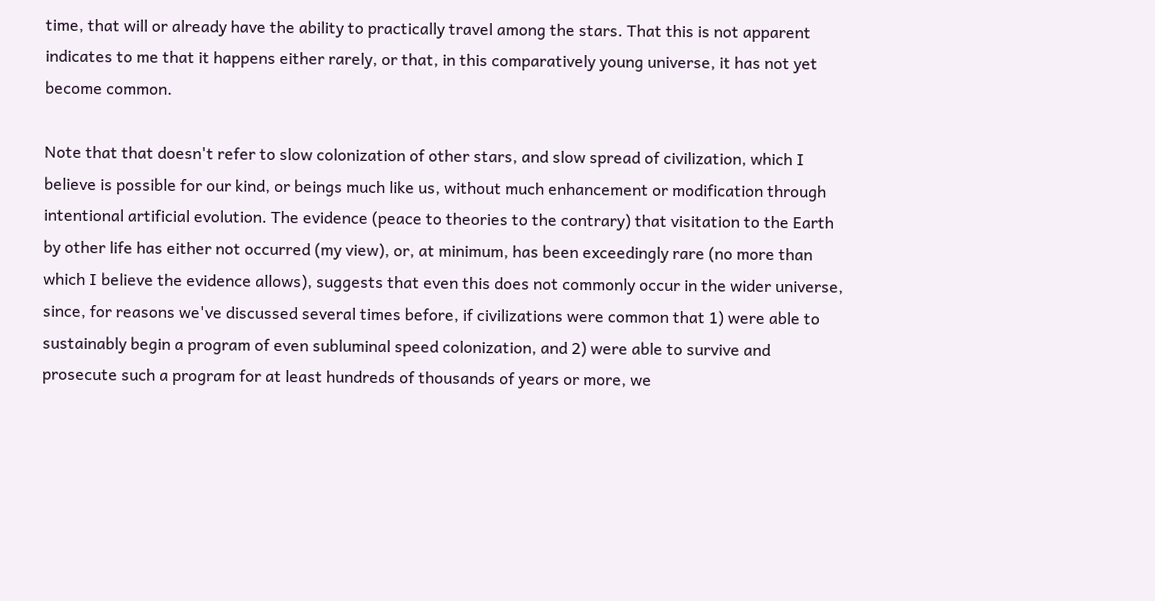time, that will or already have the ability to practically travel among the stars. That this is not apparent indicates to me that it happens either rarely, or that, in this comparatively young universe, it has not yet become common.

Note that that doesn't refer to slow colonization of other stars, and slow spread of civilization, which I believe is possible for our kind, or beings much like us, without much enhancement or modification through intentional artificial evolution. The evidence (peace to theories to the contrary) that visitation to the Earth by other life has either not occurred (my view), or, at minimum, has been exceedingly rare (no more than which I believe the evidence allows), suggests that even this does not commonly occur in the wider universe, since, for reasons we've discussed several times before, if civilizations were common that 1) were able to sustainably begin a program of even subluminal speed colonization, and 2) were able to survive and prosecute such a program for at least hundreds of thousands of years or more, we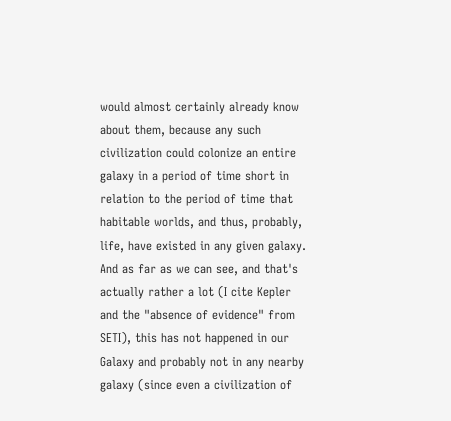would almost certainly already know about them, because any such civilization could colonize an entire galaxy in a period of time short in relation to the period of time that habitable worlds, and thus, probably, life, have existed in any given galaxy. And as far as we can see, and that's actually rather a lot (I cite Kepler and the "absence of evidence" from SETI), this has not happened in our Galaxy and probably not in any nearby galaxy (since even a civilization of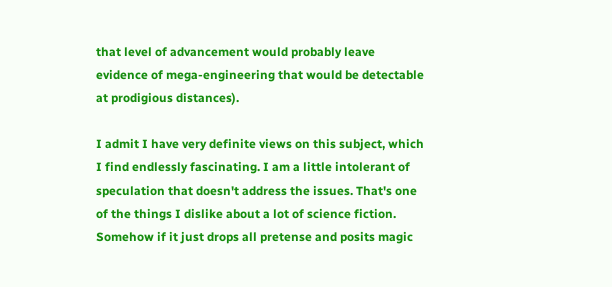that level of advancement would probably leave evidence of mega-engineering that would be detectable at prodigious distances).

I admit I have very definite views on this subject, which I find endlessly fascinating. I am a little intolerant of speculation that doesn't address the issues. That's one of the things I dislike about a lot of science fiction. Somehow if it just drops all pretense and posits magic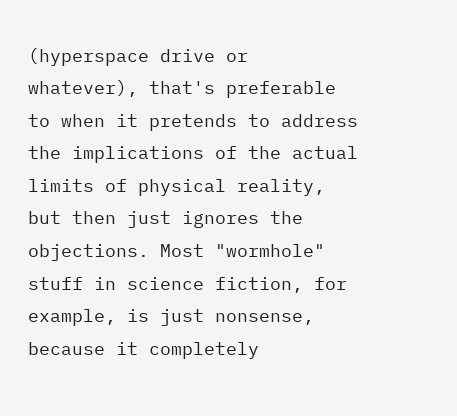(hyperspace drive or whatever), that's preferable to when it pretends to address the implications of the actual limits of physical reality, but then just ignores the objections. Most "wormhole" stuff in science fiction, for example, is just nonsense, because it completely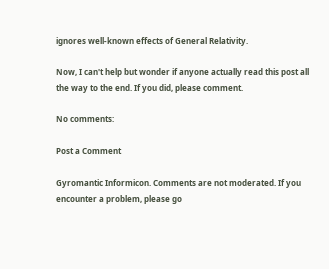ignores well-known effects of General Relativity.

Now, I can't help but wonder if anyone actually read this post all the way to the end. If you did, please comment.

No comments:

Post a Comment

Gyromantic Informicon. Comments are not moderated. If you encounter a problem, please go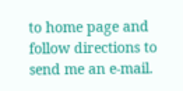to home page and follow directions to send me an e-mail.